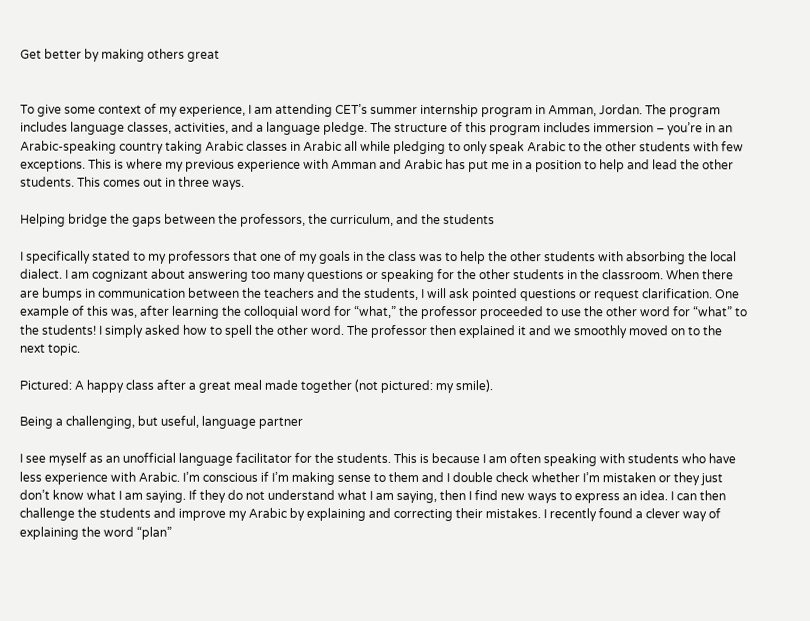Get better by making others great


To give some context of my experience, I am attending CET’s summer internship program in Amman, Jordan. The program includes language classes, activities, and a language pledge. The structure of this program includes immersion – you’re in an Arabic-speaking country taking Arabic classes in Arabic all while pledging to only speak Arabic to the other students with few exceptions. This is where my previous experience with Amman and Arabic has put me in a position to help and lead the other students. This comes out in three ways.

Helping bridge the gaps between the professors, the curriculum, and the students

I specifically stated to my professors that one of my goals in the class was to help the other students with absorbing the local dialect. I am cognizant about answering too many questions or speaking for the other students in the classroom. When there are bumps in communication between the teachers and the students, I will ask pointed questions or request clarification. One example of this was, after learning the colloquial word for “what,” the professor proceeded to use the other word for “what” to the students! I simply asked how to spell the other word. The professor then explained it and we smoothly moved on to the next topic.

Pictured: A happy class after a great meal made together (not pictured: my smile).

Being a challenging, but useful, language partner

I see myself as an unofficial language facilitator for the students. This is because I am often speaking with students who have less experience with Arabic. I’m conscious if I’m making sense to them and I double check whether I’m mistaken or they just don’t know what I am saying. If they do not understand what I am saying, then I find new ways to express an idea. I can then challenge the students and improve my Arabic by explaining and correcting their mistakes. I recently found a clever way of explaining the word “plan”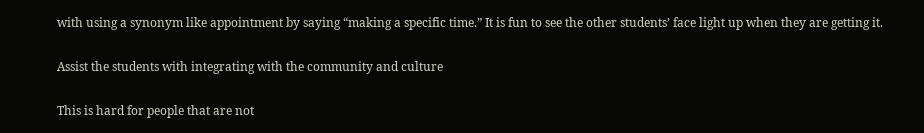with using a synonym like appointment by saying “making a specific time.” It is fun to see the other students’ face light up when they are getting it.

Assist the students with integrating with the community and culture

This is hard for people that are not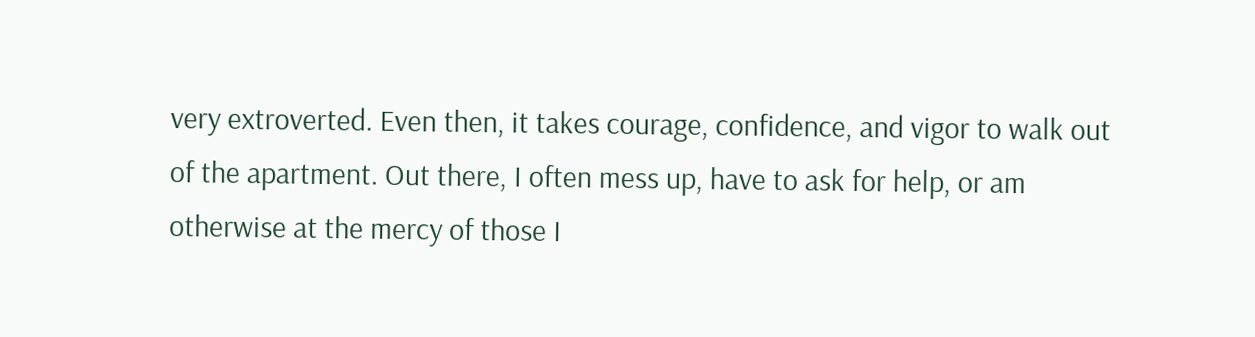very extroverted. Even then, it takes courage, confidence, and vigor to walk out of the apartment. Out there, I often mess up, have to ask for help, or am otherwise at the mercy of those I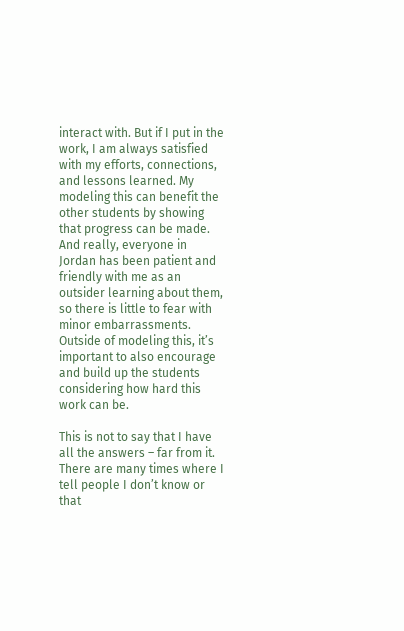interact with. But if I put in the work, I am always satisfied with my efforts, connections, and lessons learned. My modeling this can benefit the other students by showing that progress can be made. And really, everyone in Jordan has been patient and friendly with me as an outsider learning about them, so there is little to fear with minor embarrassments. Outside of modeling this, it’s important to also encourage and build up the students considering how hard this work can be.

This is not to say that I have all the answers – far from it. There are many times where I tell people I don’t know or that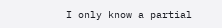I only know a partial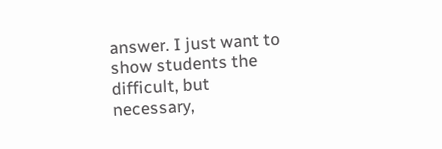answer. I just want to show students the difficult, but necessary,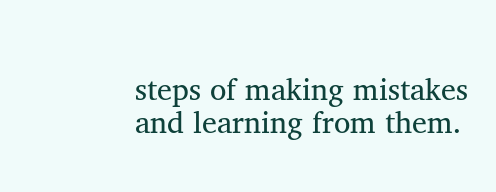steps of making mistakes and learning from them.